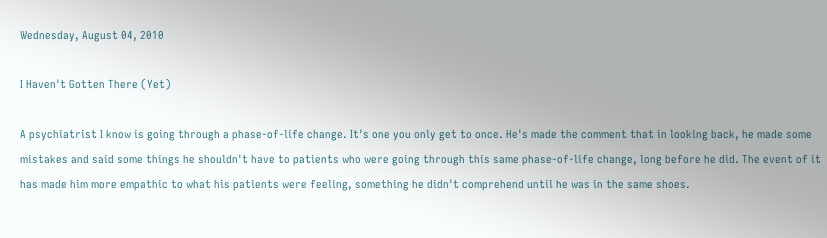Wednesday, August 04, 2010

I Haven't Gotten There (Yet)

A psychiatrist I know is going through a phase-of-life change. It's one you only get to once. He's made the comment that in looking back, he made some mistakes and said some things he shouldn't have to patients who were going through this same phase-of-life change, long before he did. The event of it has made him more empathic to what his patients were feeling, something he didn't comprehend until he was in the same shoes.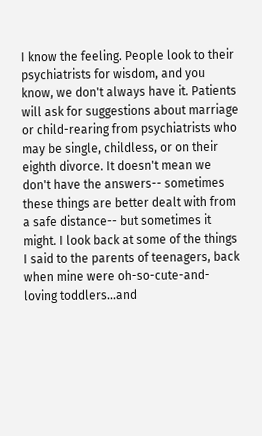I know the feeling. People look to their psychiatrists for wisdom, and you know, we don't always have it. Patients will ask for suggestions about marriage or child-rearing from psychiatrists who may be single, childless, or on their eighth divorce. It doesn't mean we don't have the answers-- sometimes these things are better dealt with from a safe distance-- but sometimes it might. I look back at some of the things I said to the parents of teenagers, back when mine were oh-so-cute-and-loving toddlers...and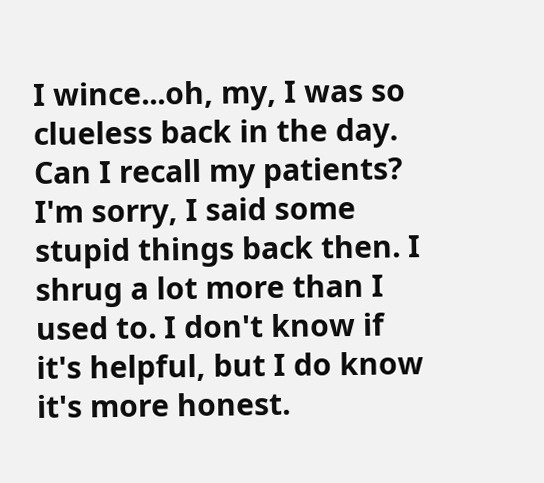I wince...oh, my, I was so clueless back in the day. Can I recall my patients? I'm sorry, I said some stupid things back then. I shrug a lot more than I used to. I don't know if it's helpful, but I do know it's more honest.